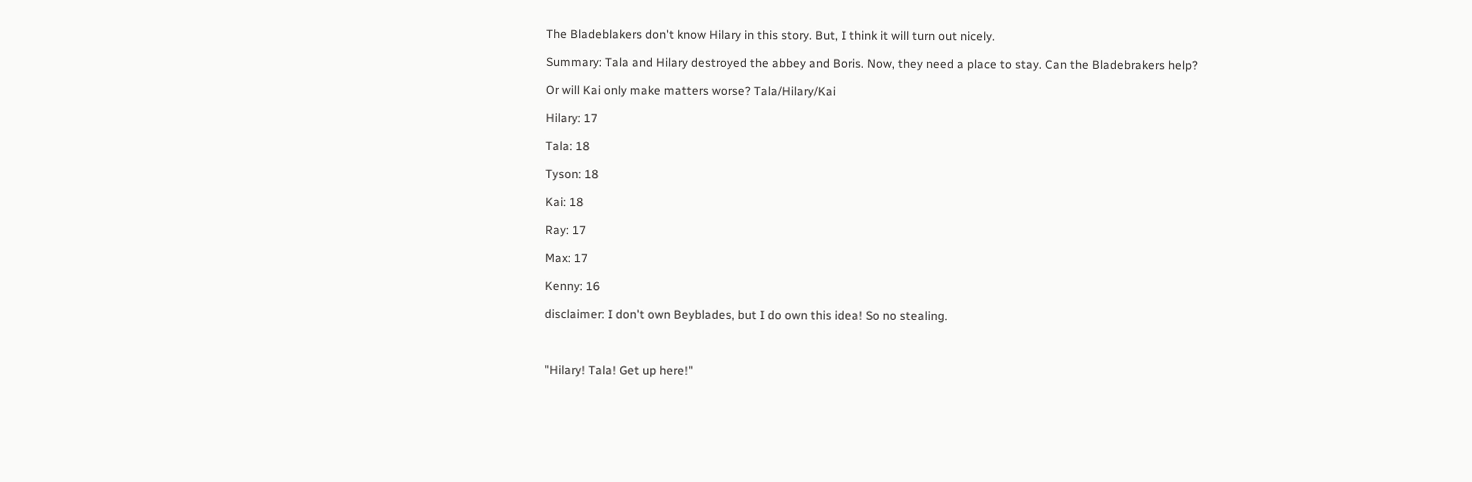The Bladeblakers don't know Hilary in this story. But, I think it will turn out nicely.

Summary: Tala and Hilary destroyed the abbey and Boris. Now, they need a place to stay. Can the Bladebrakers help?

Or will Kai only make matters worse? Tala/Hilary/Kai

Hilary: 17

Tala: 18

Tyson: 18

Kai: 18

Ray: 17

Max: 17

Kenny: 16

disclaimer: I don't own Beyblades, but I do own this idea! So no stealing.



"Hilary! Tala! Get up here!"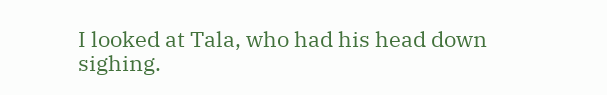I looked at Tala, who had his head down sighing.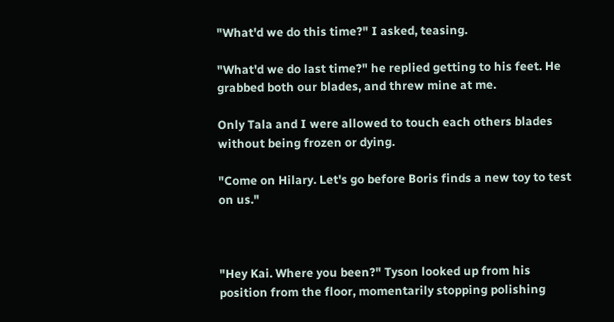"What'd we do this time?" I asked, teasing.

"What'd we do last time?" he replied getting to his feet. He grabbed both our blades, and threw mine at me.

Only Tala and I were allowed to touch each others blades without being frozen or dying.

"Come on Hilary. Let's go before Boris finds a new toy to test on us."



"Hey Kai. Where you been?" Tyson looked up from his position from the floor, momentarily stopping polishing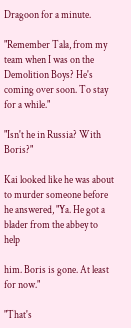Dragoon for a minute.

"Remember Tala, from my team when I was on the Demolition Boys? He's coming over soon. To stay for a while."

"Isn't he in Russia? With Boris?"

Kai looked like he was about to murder someone before he answered, "Ya. He got a blader from the abbey to help

him. Boris is gone. At least for now."

"That's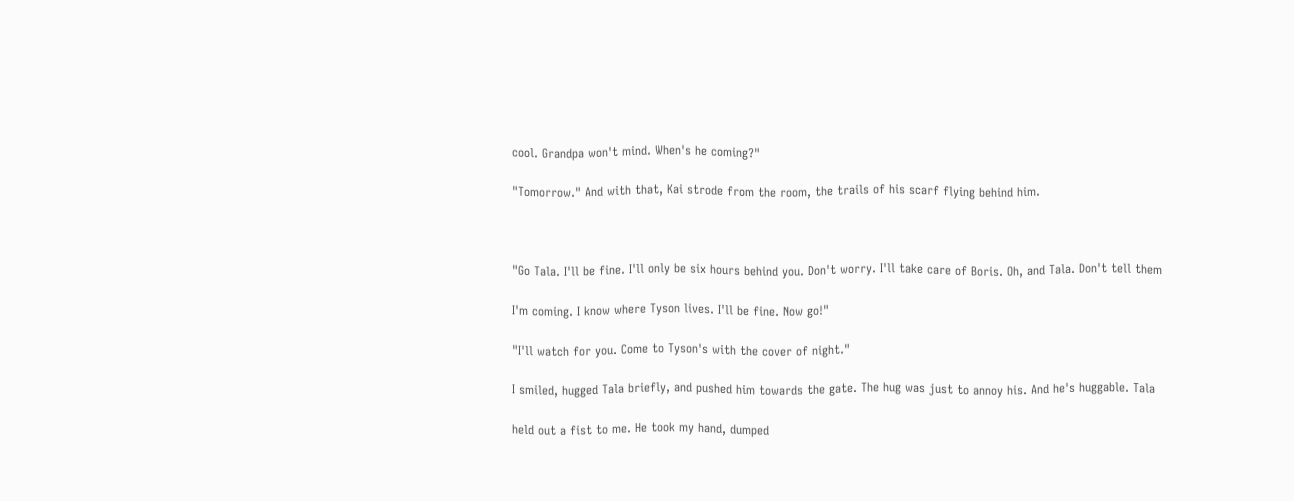cool. Grandpa won't mind. When's he coming?"

"Tomorrow." And with that, Kai strode from the room, the trails of his scarf flying behind him.



"Go Tala. I'll be fine. I'll only be six hours behind you. Don't worry. I'll take care of Boris. Oh, and Tala. Don't tell them

I'm coming. I know where Tyson lives. I'll be fine. Now go!"

"I'll watch for you. Come to Tyson's with the cover of night."

I smiled, hugged Tala briefly, and pushed him towards the gate. The hug was just to annoy his. And he's huggable. Tala

held out a fist to me. He took my hand, dumped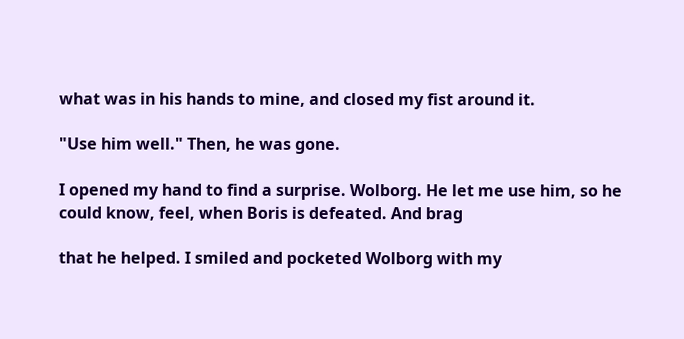what was in his hands to mine, and closed my fist around it.

"Use him well." Then, he was gone.

I opened my hand to find a surprise. Wolborg. He let me use him, so he could know, feel, when Boris is defeated. And brag

that he helped. I smiled and pocketed Wolborg with my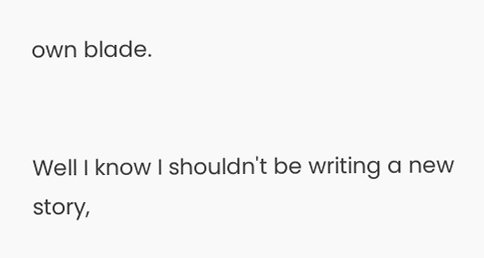own blade.


Well I know I shouldn't be writing a new story,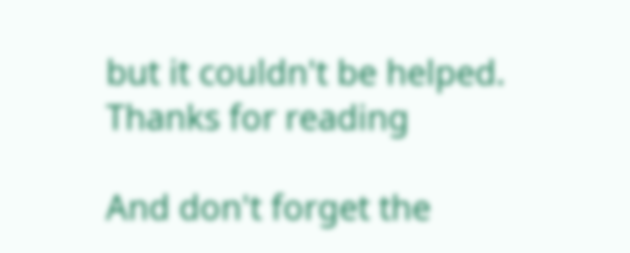but it couldn't be helped. Thanks for reading

And don't forget the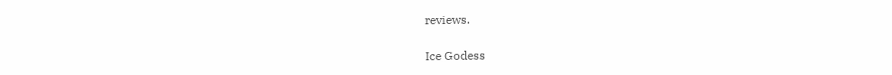reviews.

Ice Godess